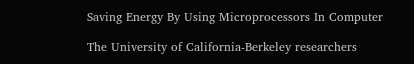Saving Energy By Using Microprocessors In Computer

The University of California-Berkeley researchers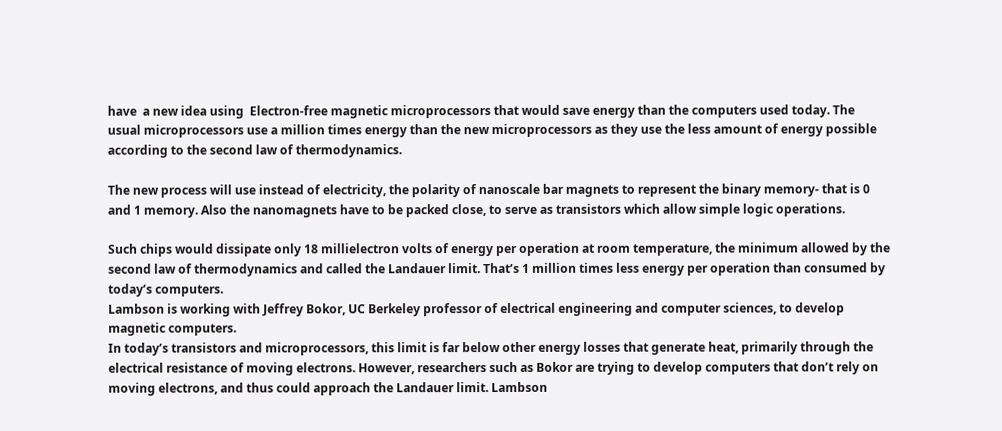have  a new idea using  Electron-free magnetic microprocessors that would save energy than the computers used today. The usual microprocessors use a million times energy than the new microprocessors as they use the less amount of energy possible according to the second law of thermodynamics.

The new process will use instead of electricity, the polarity of nanoscale bar magnets to represent the binary memory- that is 0 and 1 memory. Also the nanomagnets have to be packed close, to serve as transistors which allow simple logic operations.

Such chips would dissipate only 18 millielectron volts of energy per operation at room temperature, the minimum allowed by the second law of thermodynamics and called the Landauer limit. That’s 1 million times less energy per operation than consumed by today’s computers.
Lambson is working with Jeffrey Bokor, UC Berkeley professor of electrical engineering and computer sciences, to develop magnetic computers.
In today’s transistors and microprocessors, this limit is far below other energy losses that generate heat, primarily through the electrical resistance of moving electrons. However, researchers such as Bokor are trying to develop computers that don’t rely on moving electrons, and thus could approach the Landauer limit. Lambson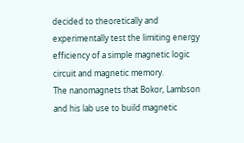decided to theoretically and experimentally test the limiting energy efficiency of a simple magnetic logic circuit and magnetic memory.
The nanomagnets that Bokor, Lambson and his lab use to build magnetic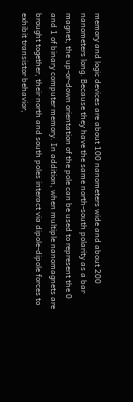memory and logic devices are about 100 nanometers wide and about 200 nanometers long. Because they have the same north-south polarity as a bar magnet, the up-or-down orientation of the pole can be used to represent the 0 and 1 of binary computer memory. In addition, when multiple nanomagnets are brought together, their north and south poles interact via dipole-dipole forces to exhibit transistor behavior,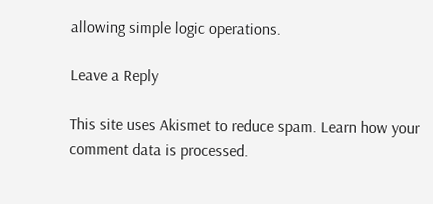allowing simple logic operations.

Leave a Reply

This site uses Akismet to reduce spam. Learn how your comment data is processed.